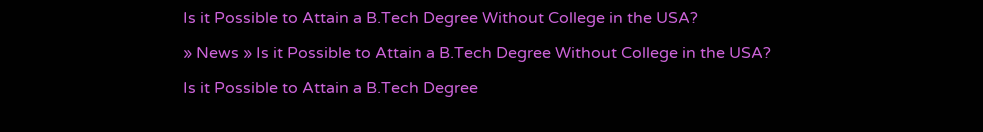Is it Possible to Attain a B.Tech Degree Without College in the USA?

» News » Is it Possible to Attain a B.Tech Degree Without College in the USA?

Is it Possible to Attain a B.Tech Degree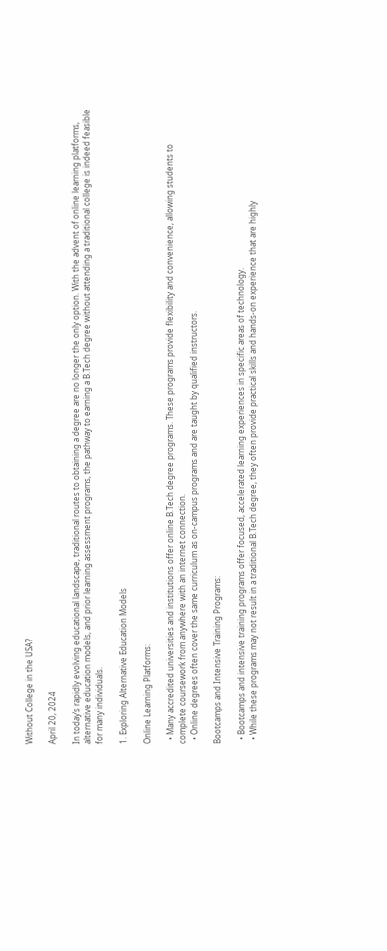Without College in the USA?

April 20, 2024

In today’s rapidly evolving educational landscape, traditional routes to obtaining a degree are no longer the only option. With the advent of online learning platforms, alternative education models, and prior learning assessment programs, the pathway to earning a B.Tech degree without attending a traditional college is indeed feasible for many individuals.

1. Exploring Alternative Education Models

Online Learning Platforms:

  • Many accredited universities and institutions offer online B.Tech degree programs. These programs provide flexibility and convenience, allowing students to complete coursework from anywhere with an internet connection.
  • Online degrees often cover the same curriculum as on-campus programs and are taught by qualified instructors.

Bootcamps and Intensive Training Programs:

  • Bootcamps and intensive training programs offer focused, accelerated learning experiences in specific areas of technology.
  • While these programs may not result in a traditional B.Tech degree, they often provide practical skills and hands-on experience that are highly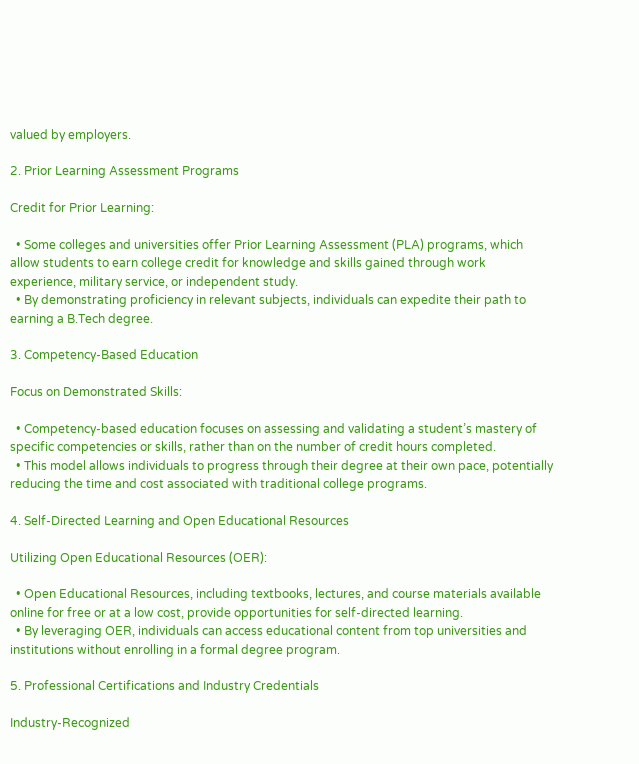valued by employers.

2. Prior Learning Assessment Programs

Credit for Prior Learning:

  • Some colleges and universities offer Prior Learning Assessment (PLA) programs, which allow students to earn college credit for knowledge and skills gained through work experience, military service, or independent study.
  • By demonstrating proficiency in relevant subjects, individuals can expedite their path to earning a B.Tech degree.

3. Competency-Based Education

Focus on Demonstrated Skills:

  • Competency-based education focuses on assessing and validating a student’s mastery of specific competencies or skills, rather than on the number of credit hours completed.
  • This model allows individuals to progress through their degree at their own pace, potentially reducing the time and cost associated with traditional college programs.

4. Self-Directed Learning and Open Educational Resources

Utilizing Open Educational Resources (OER):

  • Open Educational Resources, including textbooks, lectures, and course materials available online for free or at a low cost, provide opportunities for self-directed learning.
  • By leveraging OER, individuals can access educational content from top universities and institutions without enrolling in a formal degree program.

5. Professional Certifications and Industry Credentials

Industry-Recognized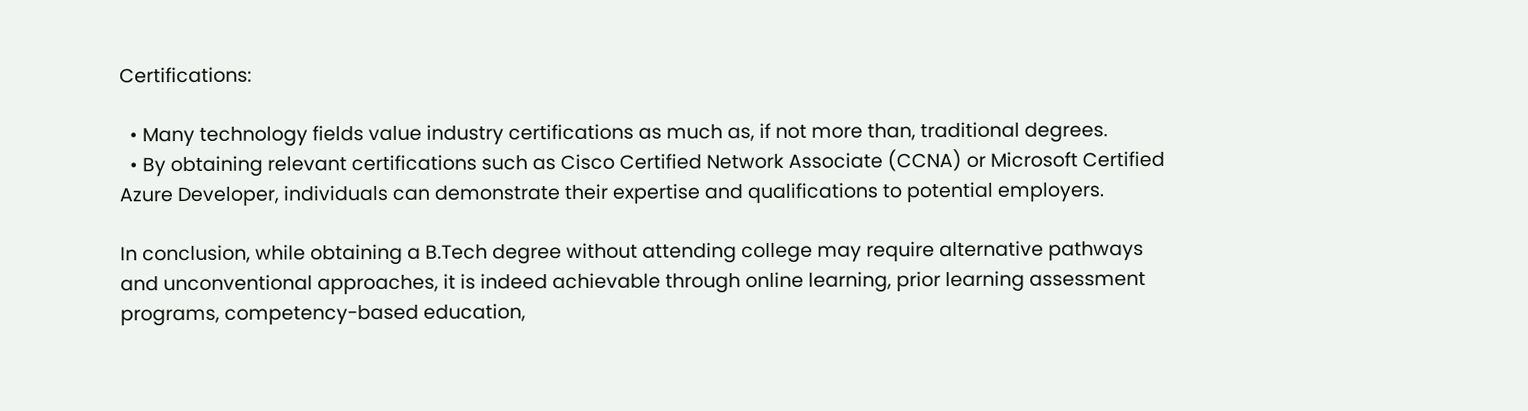Certifications:

  • Many technology fields value industry certifications as much as, if not more than, traditional degrees.
  • By obtaining relevant certifications such as Cisco Certified Network Associate (CCNA) or Microsoft Certified Azure Developer, individuals can demonstrate their expertise and qualifications to potential employers.

In conclusion, while obtaining a B.Tech degree without attending college may require alternative pathways and unconventional approaches, it is indeed achievable through online learning, prior learning assessment programs, competency-based education,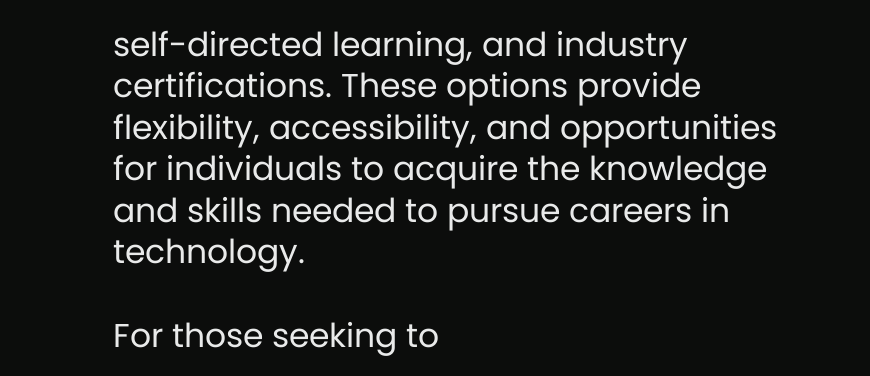self-directed learning, and industry certifications. These options provide flexibility, accessibility, and opportunities for individuals to acquire the knowledge and skills needed to pursue careers in technology.

For those seeking to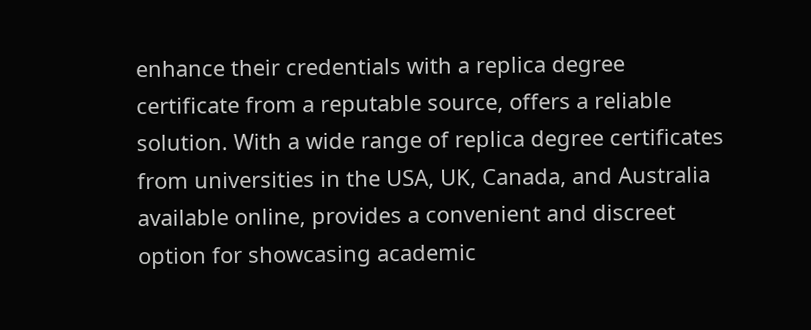enhance their credentials with a replica degree certificate from a reputable source, offers a reliable solution. With a wide range of replica degree certificates from universities in the USA, UK, Canada, and Australia available online, provides a convenient and discreet option for showcasing academic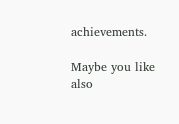achievements.

Maybe you like also